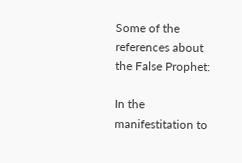Some of the references about the False Prophet:

In the manifestitation to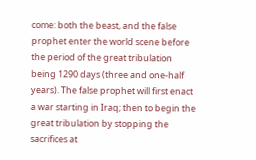come: both the beast, and the false prophet enter the world scene before the period of the great tribulation being 1290 days (three and one-half years). The false prophet will first enact a war starting in Iraq; then to begin the great tribulation by stopping the sacrifices at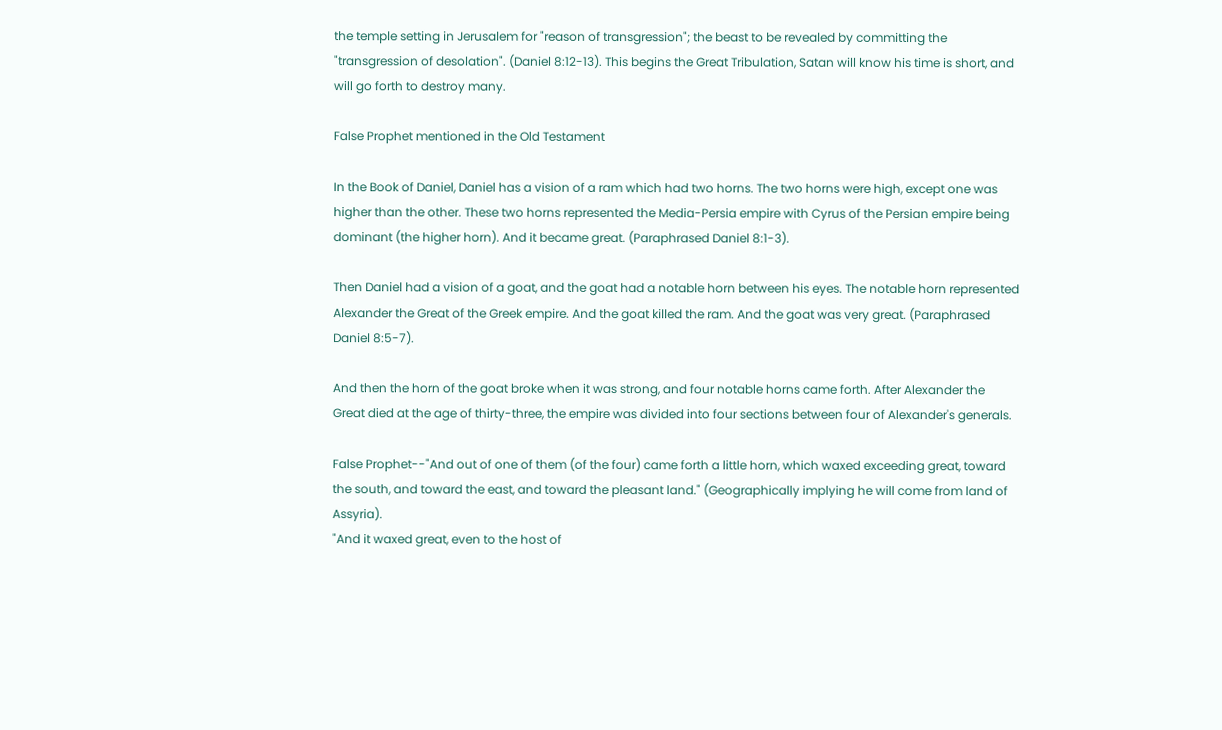the temple setting in Jerusalem for "reason of transgression"; the beast to be revealed by committing the "transgression of desolation". (Daniel 8:12-13). This begins the Great Tribulation, Satan will know his time is short, and will go forth to destroy many.

False Prophet mentioned in the Old Testament

In the Book of Daniel, Daniel has a vision of a ram which had two horns. The two horns were high, except one was higher than the other. These two horns represented the Media-Persia empire with Cyrus of the Persian empire being dominant (the higher horn). And it became great. (Paraphrased Daniel 8:1-3).

Then Daniel had a vision of a goat, and the goat had a notable horn between his eyes. The notable horn represented Alexander the Great of the Greek empire. And the goat killed the ram. And the goat was very great. (Paraphrased Daniel 8:5-7).

And then the horn of the goat broke when it was strong, and four notable horns came forth. After Alexander the Great died at the age of thirty-three, the empire was divided into four sections between four of Alexander's generals.

False Prophet--"And out of one of them (of the four) came forth a little horn, which waxed exceeding great, toward the south, and toward the east, and toward the pleasant land." (Geographically implying he will come from land of Assyria).
"And it waxed great, even to the host of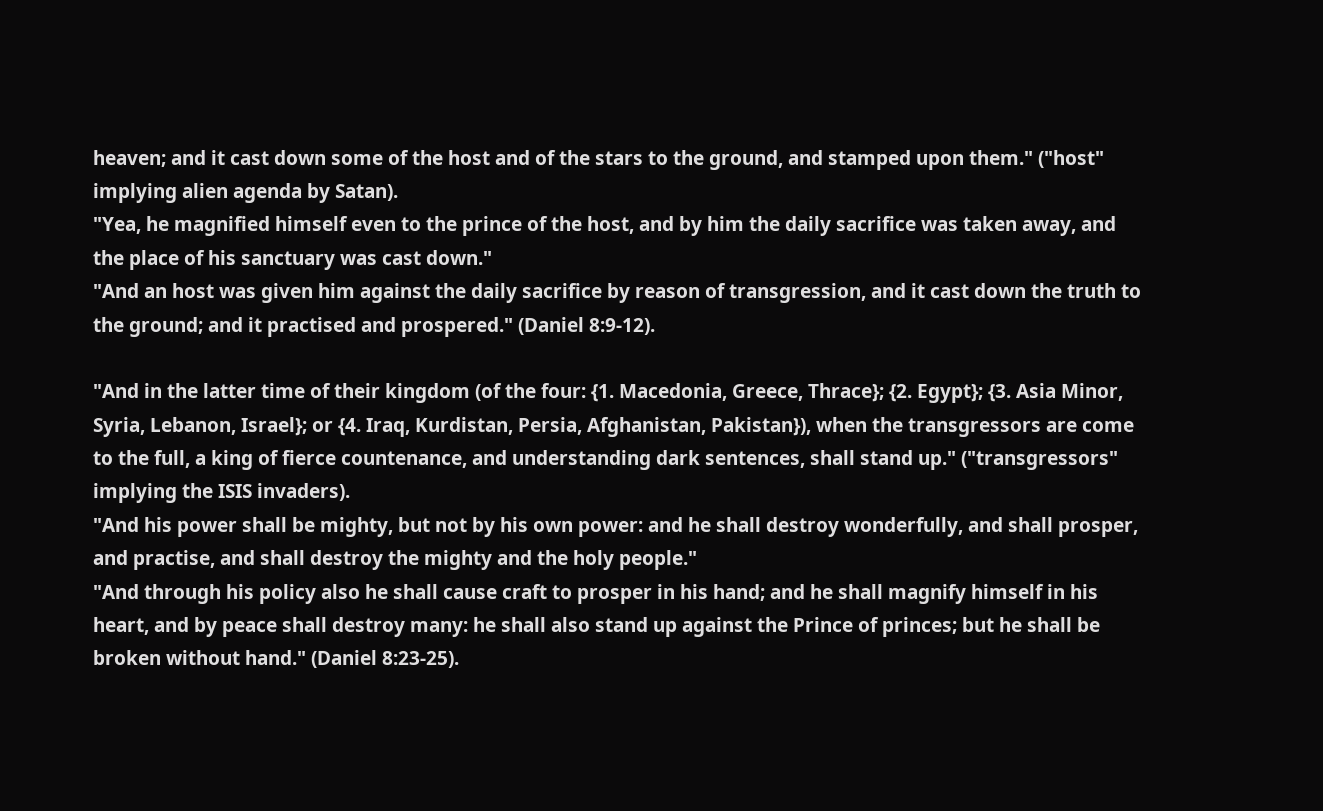heaven; and it cast down some of the host and of the stars to the ground, and stamped upon them." ("host" implying alien agenda by Satan).
"Yea, he magnified himself even to the prince of the host, and by him the daily sacrifice was taken away, and the place of his sanctuary was cast down."
"And an host was given him against the daily sacrifice by reason of transgression, and it cast down the truth to the ground; and it practised and prospered." (Daniel 8:9-12).

"And in the latter time of their kingdom (of the four: {1. Macedonia, Greece, Thrace}; {2. Egypt}; {3. Asia Minor, Syria, Lebanon, Israel}; or {4. Iraq, Kurdistan, Persia, Afghanistan, Pakistan}), when the transgressors are come to the full, a king of fierce countenance, and understanding dark sentences, shall stand up." ("transgressors" implying the ISIS invaders).
"And his power shall be mighty, but not by his own power: and he shall destroy wonderfully, and shall prosper, and practise, and shall destroy the mighty and the holy people."
"And through his policy also he shall cause craft to prosper in his hand; and he shall magnify himself in his heart, and by peace shall destroy many: he shall also stand up against the Prince of princes; but he shall be broken without hand." (Daniel 8:23-25).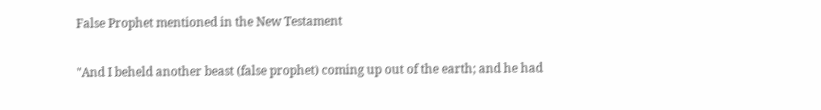False Prophet mentioned in the New Testament

"And I beheld another beast (false prophet) coming up out of the earth; and he had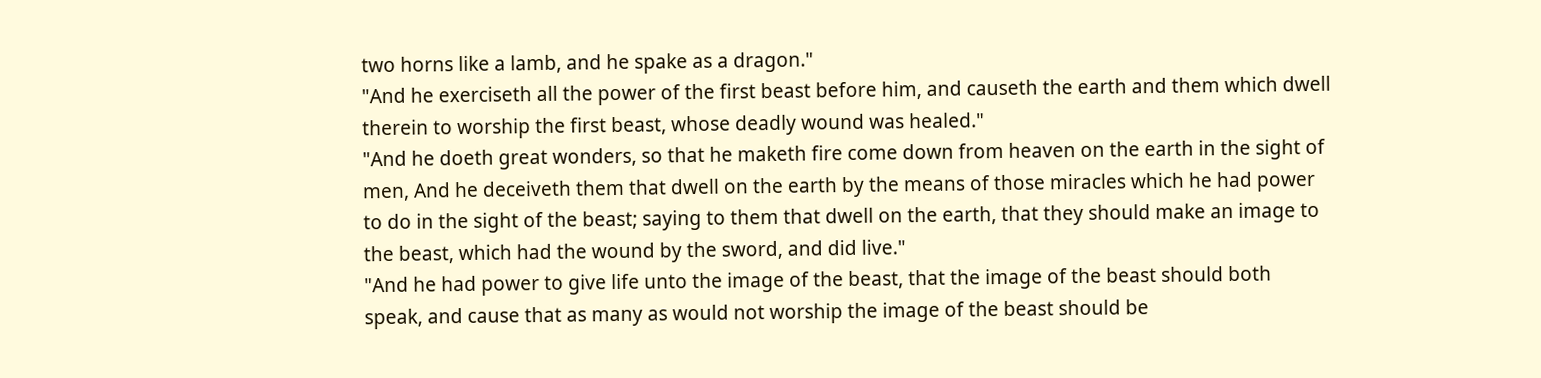two horns like a lamb, and he spake as a dragon."
"And he exerciseth all the power of the first beast before him, and causeth the earth and them which dwell therein to worship the first beast, whose deadly wound was healed."
"And he doeth great wonders, so that he maketh fire come down from heaven on the earth in the sight of men, And he deceiveth them that dwell on the earth by the means of those miracles which he had power to do in the sight of the beast; saying to them that dwell on the earth, that they should make an image to the beast, which had the wound by the sword, and did live."
"And he had power to give life unto the image of the beast, that the image of the beast should both speak, and cause that as many as would not worship the image of the beast should be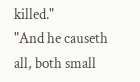killed."
"And he causeth all, both small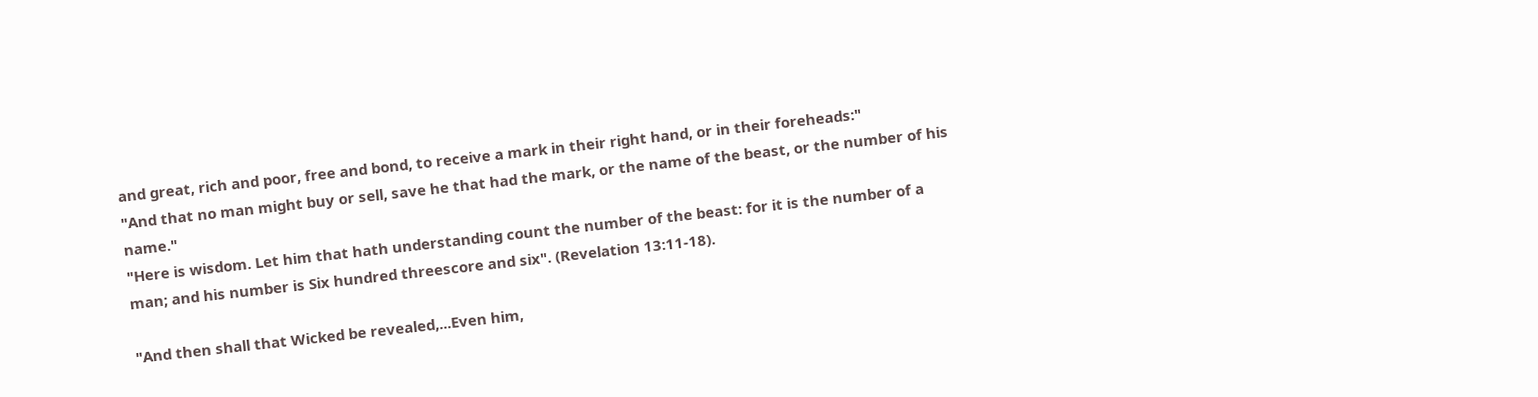and great, rich and poor, free and bond, to receive a mark in their right hand, or in their foreheads:"
"And that no man might buy or sell, save he that had the mark, or the name of the beast, or the number of his name."
"Here is wisdom. Let him that hath understanding count the number of the beast: for it is the number of a man; and his number is Six hundred threescore and six". (Revelation 13:11-18).

"And then shall that Wicked be revealed,...Even him,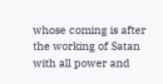whose coming is after the working of Satan with all power and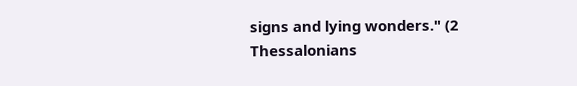signs and lying wonders." (2 Thessalonians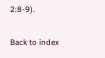2:8-9).

Back to index